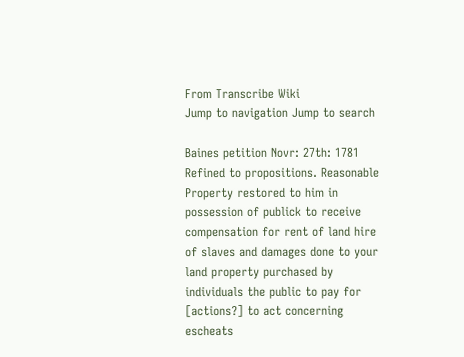From Transcribe Wiki
Jump to navigation Jump to search

Baines petition Novr: 27th: 1781 Refined to propositions. Reasonable Property restored to him in possession of publick to receive compensation for rent of land hire of slaves and damages done to your land property purchased by individuals the public to pay for [actions?] to act concerning escheats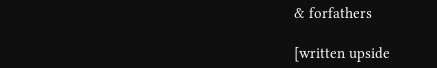& forfathers

[written upside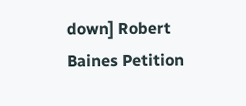down] Robert Baines Petition